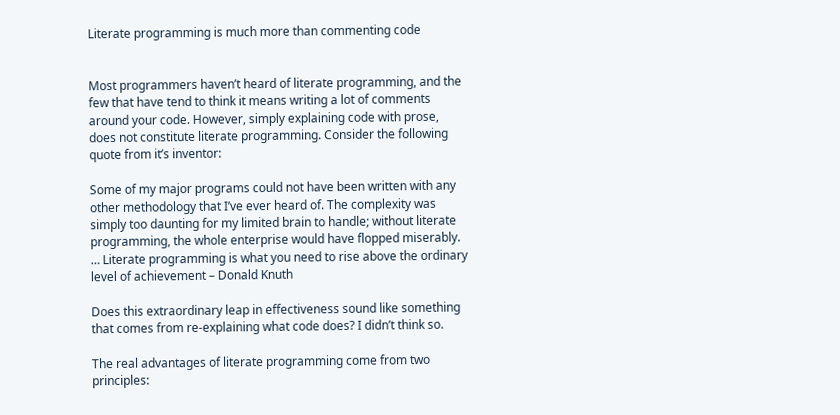Literate programming is much more than commenting code


Most programmers haven’t heard of literate programming, and the few that have tend to think it means writing a lot of comments around your code. However, simply explaining code with prose, does not constitute literate programming. Consider the following quote from it’s inventor:

Some of my major programs could not have been written with any other methodology that I’ve ever heard of. The complexity was simply too daunting for my limited brain to handle; without literate programming, the whole enterprise would have flopped miserably. … Literate programming is what you need to rise above the ordinary level of achievement – Donald Knuth

Does this extraordinary leap in effectiveness sound like something that comes from re-explaining what code does? I didn’t think so.

The real advantages of literate programming come from two principles: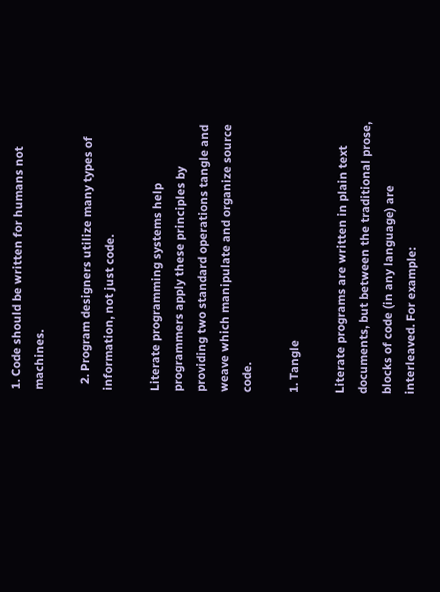1. Code should be written for humans not machines.

  2. Program designers utilize many types of information, not just code.

Literate programming systems help programmers apply these principles by providing two standard operations tangle and weave which manipulate and organize source code.

1. Tangle

Literate programs are written in plain text documents, but between the traditional prose, blocks of code (in any language) are interleaved. For example: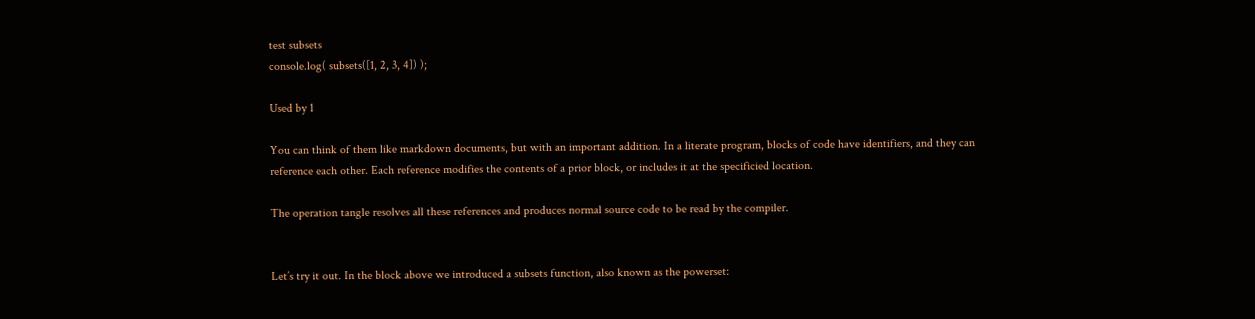test subsets
console.log( subsets([1, 2, 3, 4]) );

Used by 1

You can think of them like markdown documents, but with an important addition. In a literate program, blocks of code have identifiers, and they can reference each other. Each reference modifies the contents of a prior block, or includes it at the specificied location.

The operation tangle resolves all these references and produces normal source code to be read by the compiler.


Let’s try it out. In the block above we introduced a subsets function, also known as the powerset: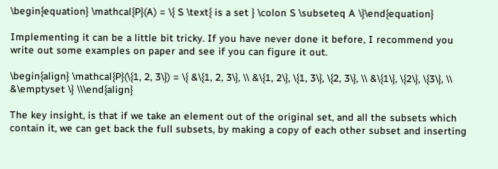\begin{equation} \mathcal{P}(A) = \{ S \text{ is a set } \colon S \subseteq A \}\end{equation}

Implementing it can be a little bit tricky. If you have never done it before, I recommend you write out some examples on paper and see if you can figure it out.

\begin{align} \mathcal{P}(\{1, 2, 3\}) = \{ &\{1, 2, 3\}, \\ &\{1, 2\}, \{1, 3\}, \{2, 3\}, \\ &\{1\}, \{2\}, \{3\}, \\ &\emptyset \} \\\end{align}

The key insight, is that if we take an element out of the original set, and all the subsets which contain it, we can get back the full subsets, by making a copy of each other subset and inserting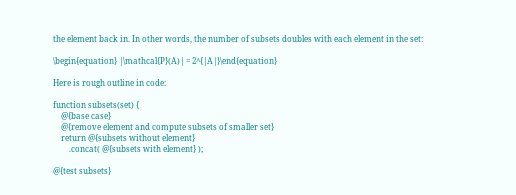the element back in. In other words, the number of subsets doubles with each element in the set:

\begin{equation} |\mathcal{P}(A)| = 2^{|A|}\end{equation}

Here is rough outline in code:

function subsets(set) {
    @{base case}
    @{remove element and compute subsets of smaller set}
    return @{subsets without element}
        .concat( @{subsets with element} );

@{test subsets}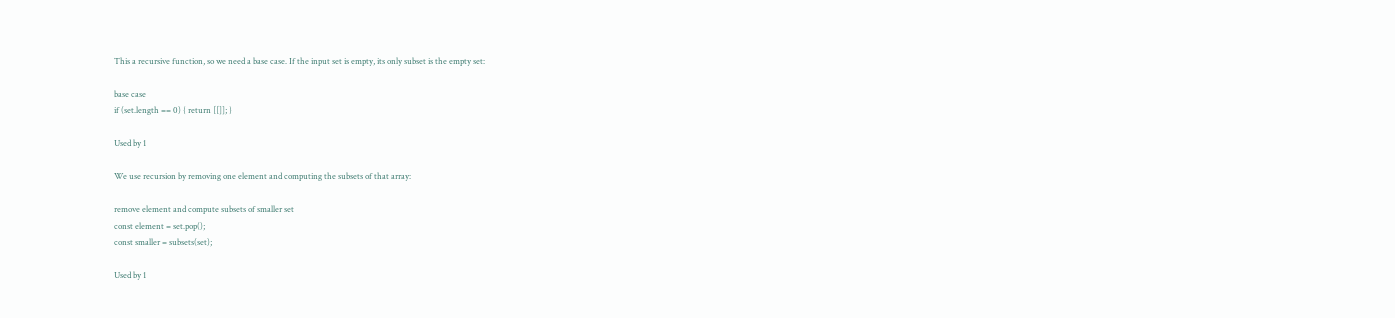This a recursive function, so we need a base case. If the input set is empty, its only subset is the empty set:

base case
if (set.length == 0) { return [[]]; }

Used by 1

We use recursion by removing one element and computing the subsets of that array:

remove element and compute subsets of smaller set
const element = set.pop();
const smaller = subsets(set);

Used by 1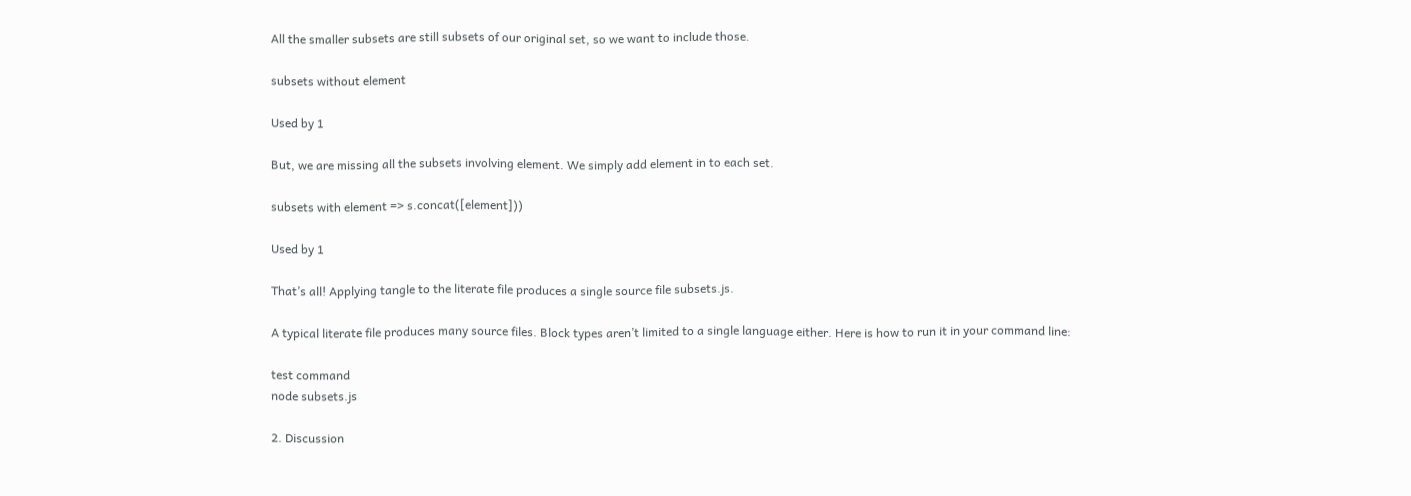All the smaller subsets are still subsets of our original set, so we want to include those.

subsets without element

Used by 1

But, we are missing all the subsets involving element. We simply add element in to each set.

subsets with element => s.concat([element]))

Used by 1

That’s all! Applying tangle to the literate file produces a single source file subsets.js.

A typical literate file produces many source files. Block types aren’t limited to a single language either. Here is how to run it in your command line:

test command
node subsets.js

2. Discussion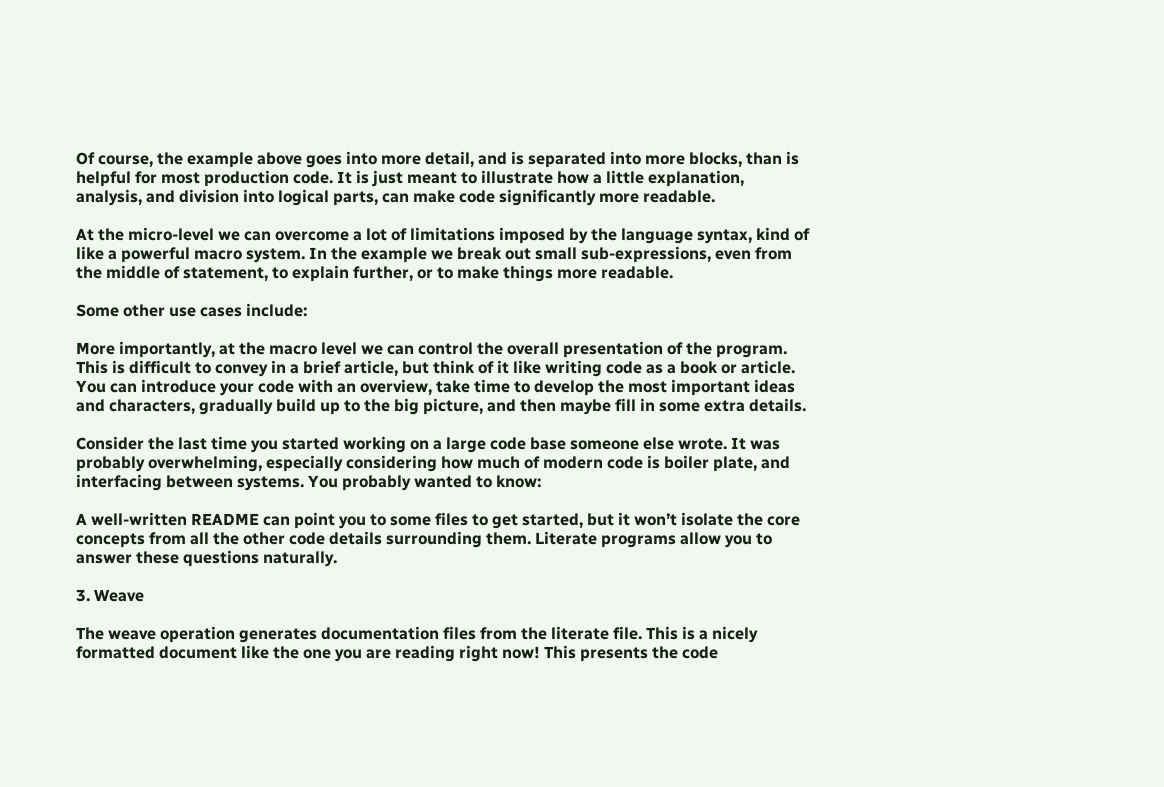Of course, the example above goes into more detail, and is separated into more blocks, than is helpful for most production code. It is just meant to illustrate how a little explanation, analysis, and division into logical parts, can make code significantly more readable.

At the micro-level we can overcome a lot of limitations imposed by the language syntax, kind of like a powerful macro system. In the example we break out small sub-expressions, even from the middle of statement, to explain further, or to make things more readable.

Some other use cases include:

More importantly, at the macro level we can control the overall presentation of the program. This is difficult to convey in a brief article, but think of it like writing code as a book or article. You can introduce your code with an overview, take time to develop the most important ideas and characters, gradually build up to the big picture, and then maybe fill in some extra details.

Consider the last time you started working on a large code base someone else wrote. It was probably overwhelming, especially considering how much of modern code is boiler plate, and interfacing between systems. You probably wanted to know:

A well-written README can point you to some files to get started, but it won’t isolate the core concepts from all the other code details surrounding them. Literate programs allow you to answer these questions naturally.

3. Weave

The weave operation generates documentation files from the literate file. This is a nicely formatted document like the one you are reading right now! This presents the code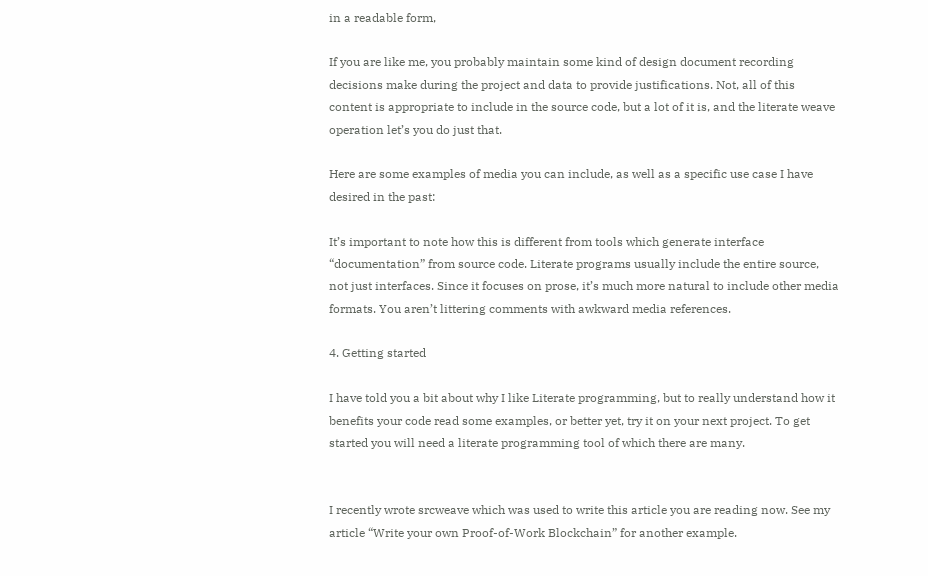in a readable form,

If you are like me, you probably maintain some kind of design document recording decisions make during the project and data to provide justifications. Not, all of this content is appropriate to include in the source code, but a lot of it is, and the literate weave operation let’s you do just that.

Here are some examples of media you can include, as well as a specific use case I have desired in the past:

It’s important to note how this is different from tools which generate interface “documentation” from source code. Literate programs usually include the entire source, not just interfaces. Since it focuses on prose, it’s much more natural to include other media formats. You aren’t littering comments with awkward media references.

4. Getting started

I have told you a bit about why I like Literate programming, but to really understand how it benefits your code read some examples, or better yet, try it on your next project. To get started you will need a literate programming tool of which there are many.


I recently wrote srcweave which was used to write this article you are reading now. See my article “Write your own Proof-of-Work Blockchain” for another example.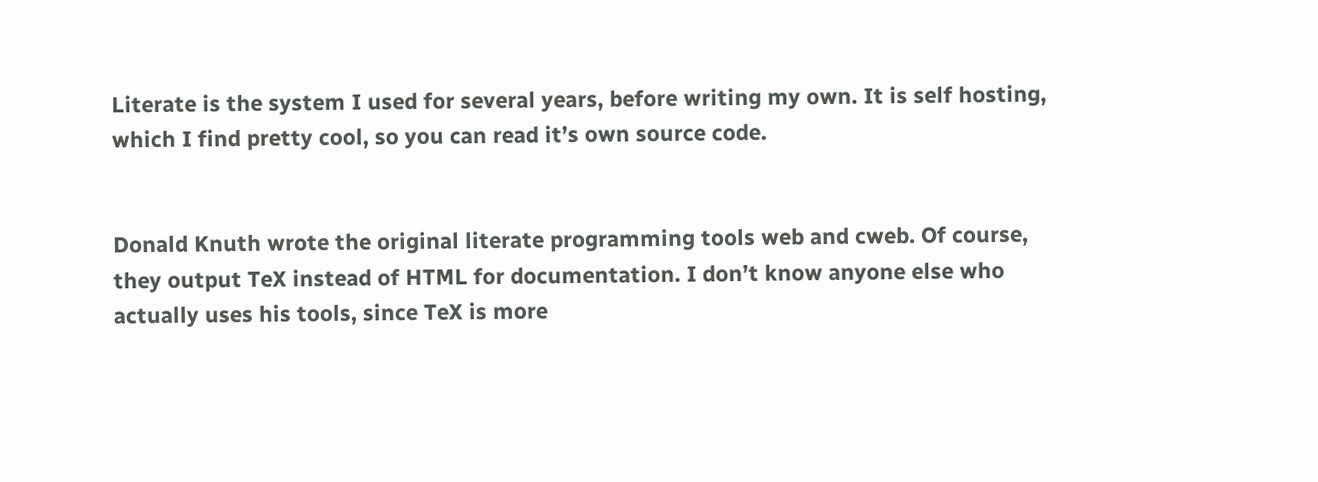Literate is the system I used for several years, before writing my own. It is self hosting, which I find pretty cool, so you can read it’s own source code.


Donald Knuth wrote the original literate programming tools web and cweb. Of course, they output TeX instead of HTML for documentation. I don’t know anyone else who actually uses his tools, since TeX is more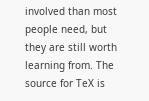involved than most people need, but they are still worth learning from. The source for TeX is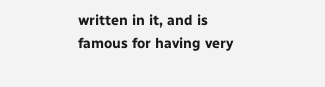written in it, and is famous for having very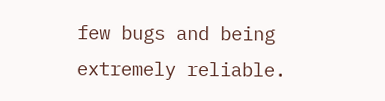few bugs and being extremely reliable.